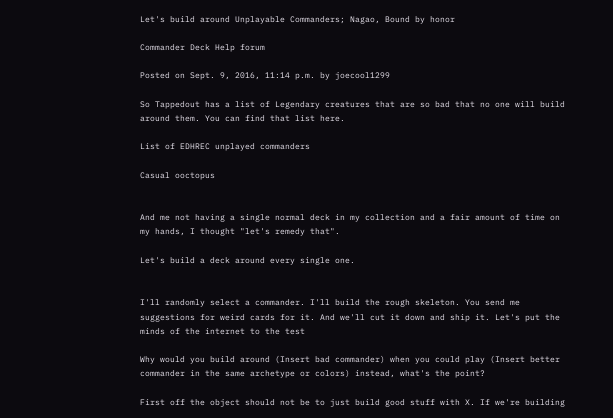Let's build around Unplayable Commanders; Nagao, Bound by honor

Commander Deck Help forum

Posted on Sept. 9, 2016, 11:14 p.m. by joecool1299

So Tappedout has a list of Legendary creatures that are so bad that no one will build around them. You can find that list here.

List of EDHREC unplayed commanders

Casual ooctopus


And me not having a single normal deck in my collection and a fair amount of time on my hands, I thought "let's remedy that".

Let's build a deck around every single one.


I'll randomly select a commander. I'll build the rough skeleton. You send me suggestions for weird cards for it. And we'll cut it down and ship it. Let's put the minds of the internet to the test

Why would you build around (Insert bad commander) when you could play (Insert better commander in the same archetype or colors) instead, what's the point?

First off the object should not be to just build good stuff with X. If we're building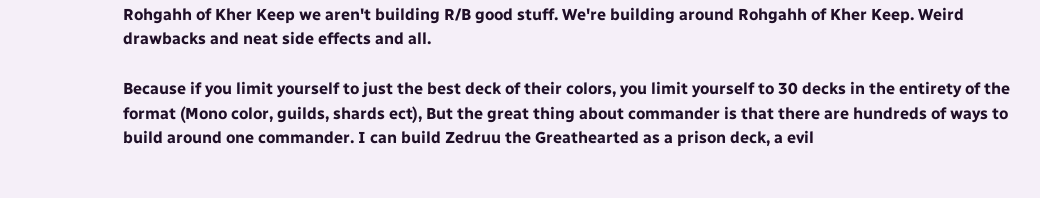Rohgahh of Kher Keep we aren't building R/B good stuff. We're building around Rohgahh of Kher Keep. Weird drawbacks and neat side effects and all.

Because if you limit yourself to just the best deck of their colors, you limit yourself to 30 decks in the entirety of the format (Mono color, guilds, shards ect), But the great thing about commander is that there are hundreds of ways to build around one commander. I can build Zedruu the Greathearted as a prison deck, a evil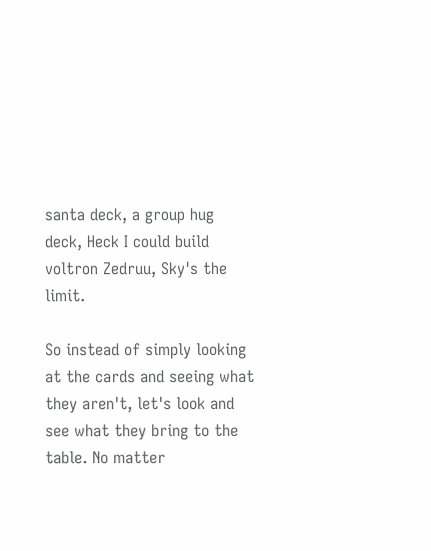santa deck, a group hug deck, Heck I could build voltron Zedruu, Sky's the limit.

So instead of simply looking at the cards and seeing what they aren't, let's look and see what they bring to the table. No matter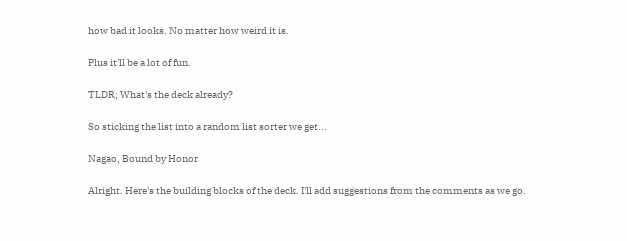how bad it looks. No matter how weird it is.

Plus it'll be a lot of fun.

TLDR; What's the deck already?

So sticking the list into a random list sorter we get...

Nagao, Bound by Honor

Alright. Here's the building blocks of the deck. I'll add suggestions from the comments as we go.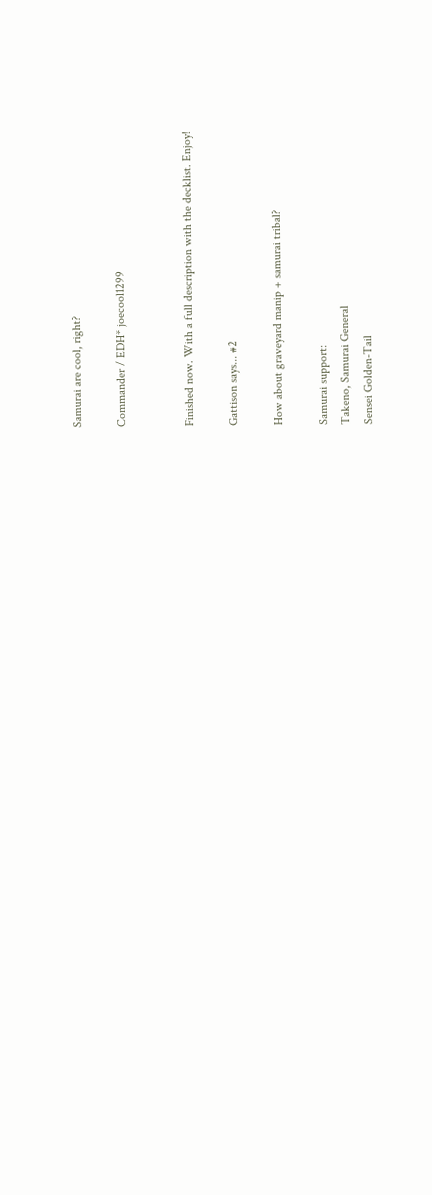Samurai are cool, right?

Commander / EDH* joecool1299


Finished now. With a full description with the decklist. Enjoy!

Gattison says... #2

How about graveyard manip + samurai tribal?

Samurai support:
Takeno, Samurai General
Sensei Golden-Tail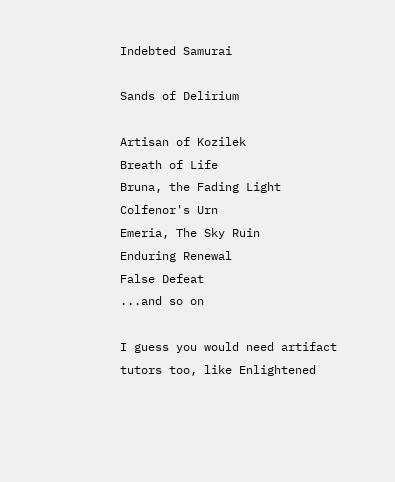Indebted Samurai

Sands of Delirium

Artisan of Kozilek
Breath of Life
Bruna, the Fading Light
Colfenor's Urn
Emeria, The Sky Ruin
Enduring Renewal
False Defeat
...and so on

I guess you would need artifact tutors too, like Enlightened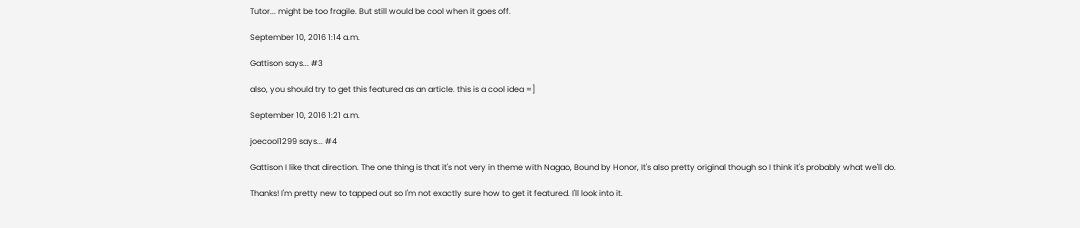Tutor... might be too fragile. But still would be cool when it goes off.

September 10, 2016 1:14 a.m.

Gattison says... #3

also, you should try to get this featured as an article. this is a cool idea =]

September 10, 2016 1:21 a.m.

joecool1299 says... #4

Gattison I like that direction. The one thing is that it's not very in theme with Nagao, Bound by Honor, It's also pretty original though so I think it's probably what we'll do.

Thanks! I'm pretty new to tapped out so I'm not exactly sure how to get it featured. I'll look into it.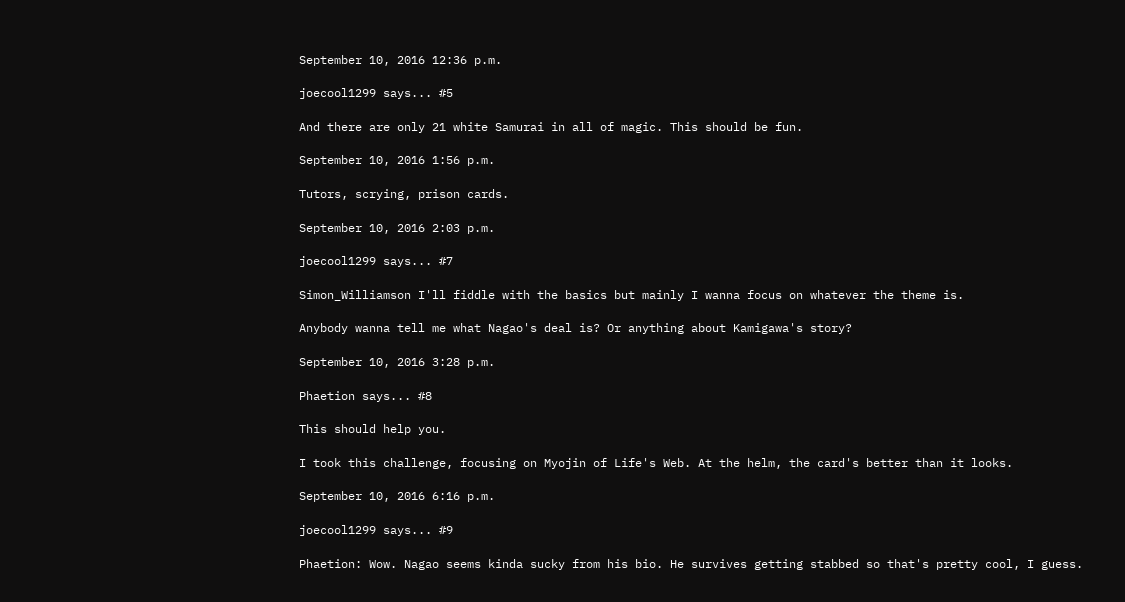September 10, 2016 12:36 p.m.

joecool1299 says... #5

And there are only 21 white Samurai in all of magic. This should be fun.

September 10, 2016 1:56 p.m.

Tutors, scrying, prison cards.

September 10, 2016 2:03 p.m.

joecool1299 says... #7

Simon_Williamson I'll fiddle with the basics but mainly I wanna focus on whatever the theme is.

Anybody wanna tell me what Nagao's deal is? Or anything about Kamigawa's story?

September 10, 2016 3:28 p.m.

Phaetion says... #8

This should help you.

I took this challenge, focusing on Myojin of Life's Web. At the helm, the card's better than it looks.

September 10, 2016 6:16 p.m.

joecool1299 says... #9

Phaetion: Wow. Nagao seems kinda sucky from his bio. He survives getting stabbed so that's pretty cool, I guess.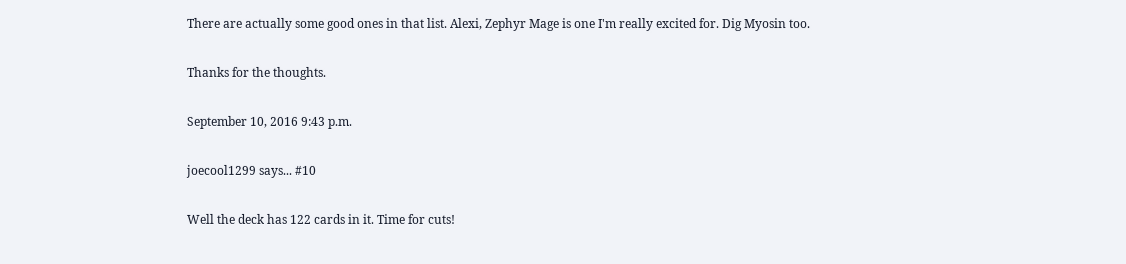There are actually some good ones in that list. Alexi, Zephyr Mage is one I'm really excited for. Dig Myosin too.

Thanks for the thoughts.

September 10, 2016 9:43 p.m.

joecool1299 says... #10

Well the deck has 122 cards in it. Time for cuts!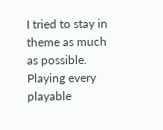I tried to stay in theme as much as possible. Playing every playable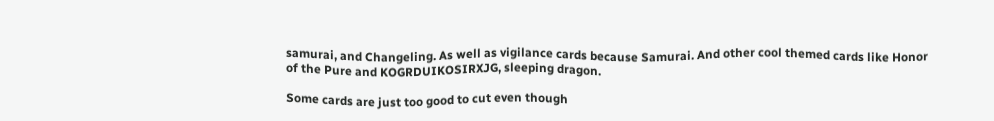samurai, and Changeling. As well as vigilance cards because Samurai. And other cool themed cards like Honor of the Pure and KOGRDUIKOSIRXJG, sleeping dragon.

Some cards are just too good to cut even though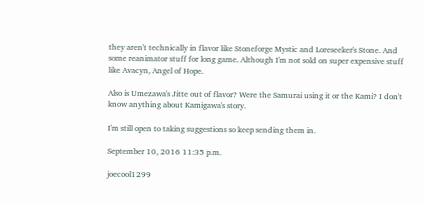they aren't technically in flavor like Stoneforge Mystic and Loreseeker's Stone. And some reanimator stuff for long game. Although I'm not sold on super expensive stuff like Avacyn, Angel of Hope.

Also is Umezawa's Jitte out of flavor? Were the Samurai using it or the Kami? I don't know anything about Kamigawa's story.

I'm still open to taking suggestions so keep sending them in.

September 10, 2016 11:35 p.m.

joecool1299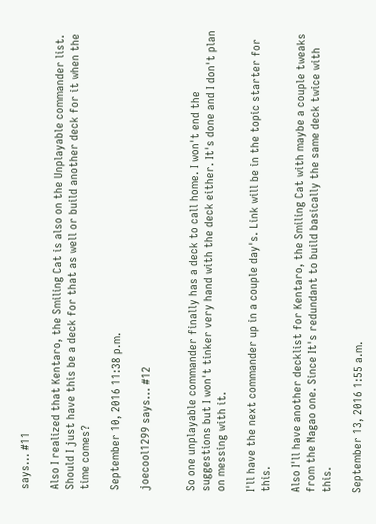says... #11

Also I realized that Kentaro, the Smiling Cat is also on the Unplayable commander list. Should I just have this be a deck for that as well or build another deck for it when the time comes?

September 10, 2016 11:38 p.m.

joecool1299 says... #12


So one unplayable commander finally has a deck to call home. I won't end the suggestions but I won't tinker very hand with the deck either. It's done and I don't plan on messing with it.

I'll have the next commander up in a couple day's. Link will be in the topic starter for this.

Also I'll have another decklist for Kentaro, the Smiling Cat with maybe a couple tweaks from the Nagao one. Since It's redundant to build basically the same deck twice with this.

September 13, 2016 1:55 a.m.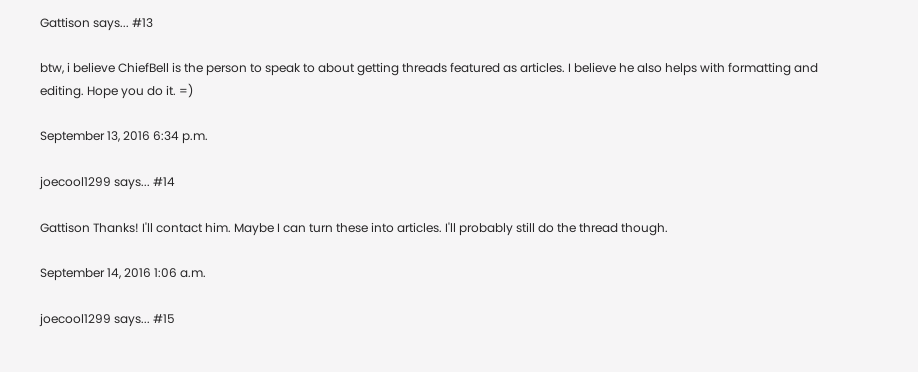Gattison says... #13

btw, i believe ChiefBell is the person to speak to about getting threads featured as articles. I believe he also helps with formatting and editing. Hope you do it. =)

September 13, 2016 6:34 p.m.

joecool1299 says... #14

Gattison Thanks! I'll contact him. Maybe I can turn these into articles. I'll probably still do the thread though.

September 14, 2016 1:06 a.m.

joecool1299 says... #15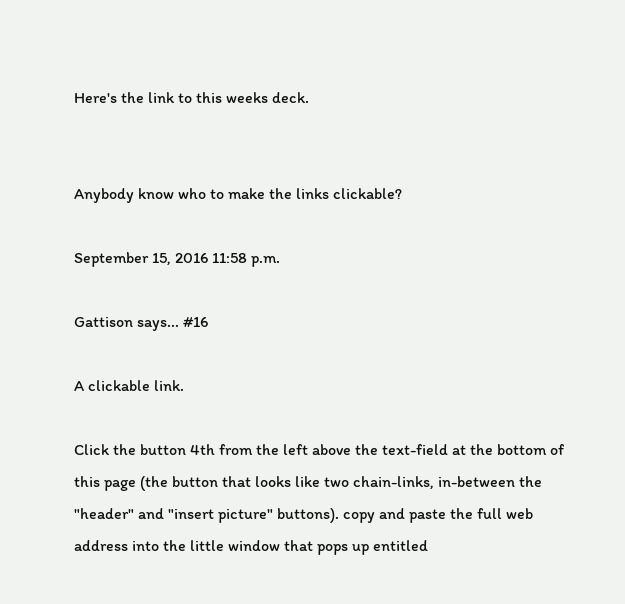Here's the link to this weeks deck.


Anybody know who to make the links clickable?

September 15, 2016 11:58 p.m.

Gattison says... #16

A clickable link.

Click the button 4th from the left above the text-field at the bottom of this page (the button that looks like two chain-links, in-between the "header" and "insert picture" buttons). copy and paste the full web address into the little window that pops up entitled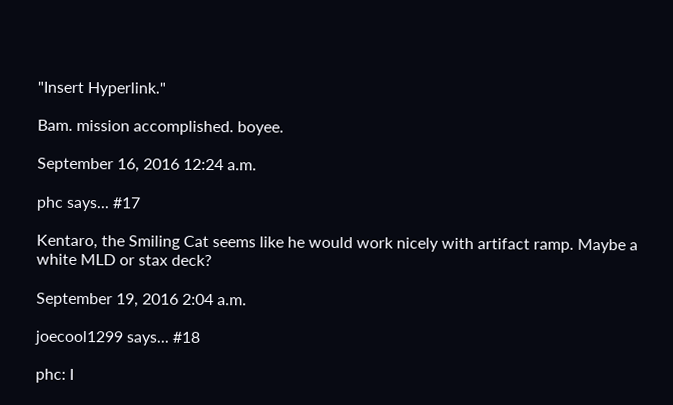"Insert Hyperlink."

Bam. mission accomplished. boyee.

September 16, 2016 12:24 a.m.

phc says... #17

Kentaro, the Smiling Cat seems like he would work nicely with artifact ramp. Maybe a white MLD or stax deck?

September 19, 2016 2:04 a.m.

joecool1299 says... #18

phc: I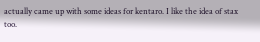actually came up with some ideas for kentaro. I like the idea of stax too.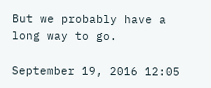But we probably have a long way to go.

September 19, 2016 12:05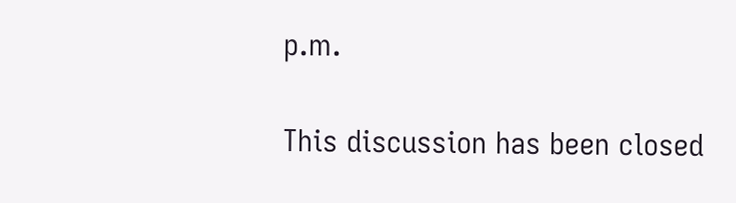p.m.

This discussion has been closed